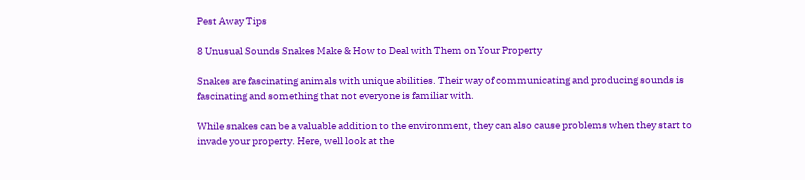Pest Away Tips

8 Unusual Sounds Snakes Make & How to Deal with Them on Your Property

Snakes are fascinating animals with unique abilities. Their way of communicating and producing sounds is fascinating and something that not everyone is familiar with.

While snakes can be a valuable addition to the environment, they can also cause problems when they start to invade your property. Here, well look at the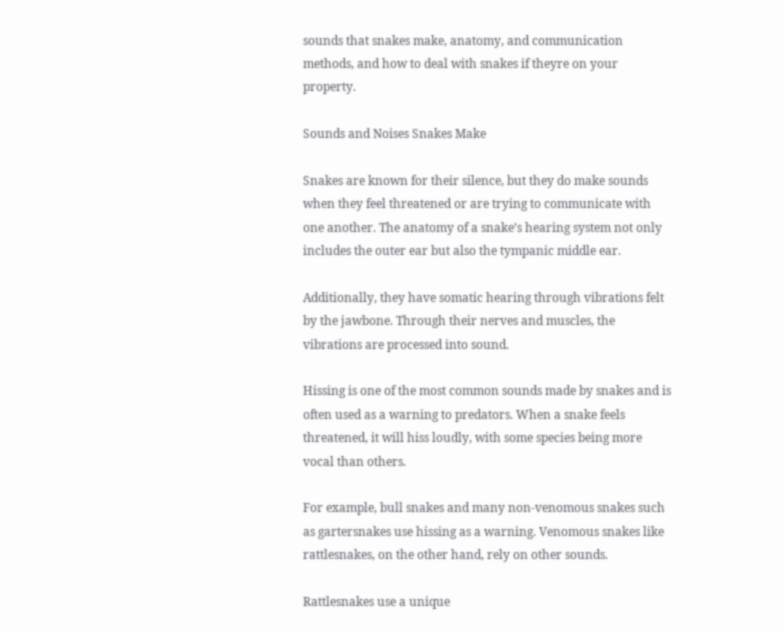sounds that snakes make, anatomy, and communication methods, and how to deal with snakes if theyre on your property.

Sounds and Noises Snakes Make

Snakes are known for their silence, but they do make sounds when they feel threatened or are trying to communicate with one another. The anatomy of a snake’s hearing system not only includes the outer ear but also the tympanic middle ear.

Additionally, they have somatic hearing through vibrations felt by the jawbone. Through their nerves and muscles, the vibrations are processed into sound.

Hissing is one of the most common sounds made by snakes and is often used as a warning to predators. When a snake feels threatened, it will hiss loudly, with some species being more vocal than others.

For example, bull snakes and many non-venomous snakes such as gartersnakes use hissing as a warning. Venomous snakes like rattlesnakes, on the other hand, rely on other sounds.

Rattlesnakes use a unique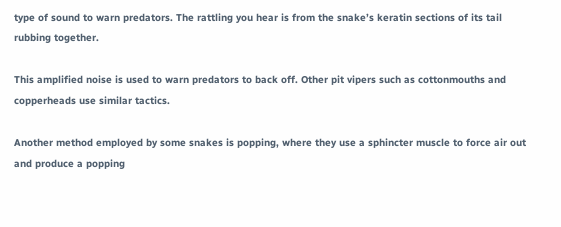type of sound to warn predators. The rattling you hear is from the snake’s keratin sections of its tail rubbing together.

This amplified noise is used to warn predators to back off. Other pit vipers such as cottonmouths and copperheads use similar tactics.

Another method employed by some snakes is popping, where they use a sphincter muscle to force air out and produce a popping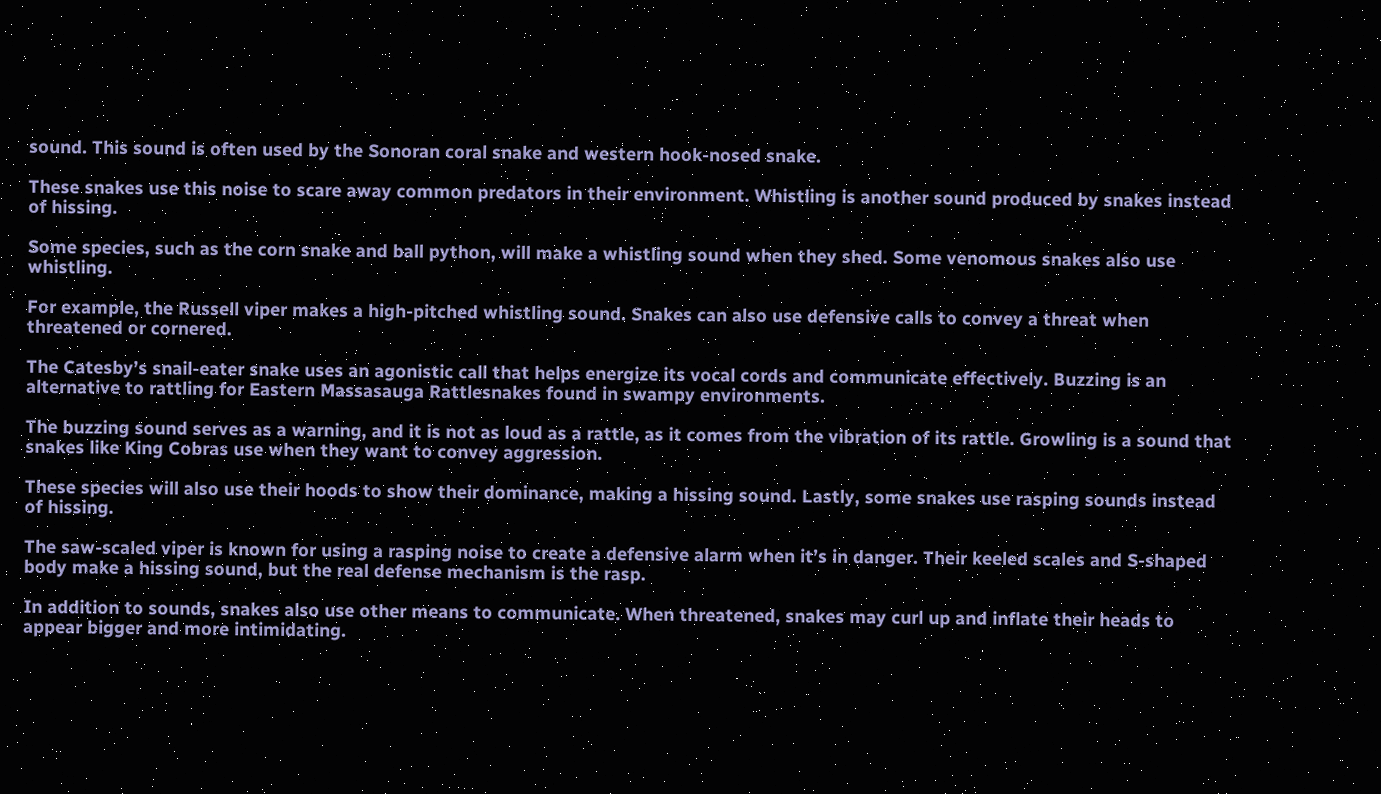sound. This sound is often used by the Sonoran coral snake and western hook-nosed snake.

These snakes use this noise to scare away common predators in their environment. Whistling is another sound produced by snakes instead of hissing.

Some species, such as the corn snake and ball python, will make a whistling sound when they shed. Some venomous snakes also use whistling.

For example, the Russell viper makes a high-pitched whistling sound. Snakes can also use defensive calls to convey a threat when threatened or cornered.

The Catesby’s snail-eater snake uses an agonistic call that helps energize its vocal cords and communicate effectively. Buzzing is an alternative to rattling for Eastern Massasauga Rattlesnakes found in swampy environments.

The buzzing sound serves as a warning, and it is not as loud as a rattle, as it comes from the vibration of its rattle. Growling is a sound that snakes like King Cobras use when they want to convey aggression.

These species will also use their hoods to show their dominance, making a hissing sound. Lastly, some snakes use rasping sounds instead of hissing.

The saw-scaled viper is known for using a rasping noise to create a defensive alarm when it’s in danger. Their keeled scales and S-shaped body make a hissing sound, but the real defense mechanism is the rasp.

In addition to sounds, snakes also use other means to communicate. When threatened, snakes may curl up and inflate their heads to appear bigger and more intimidating.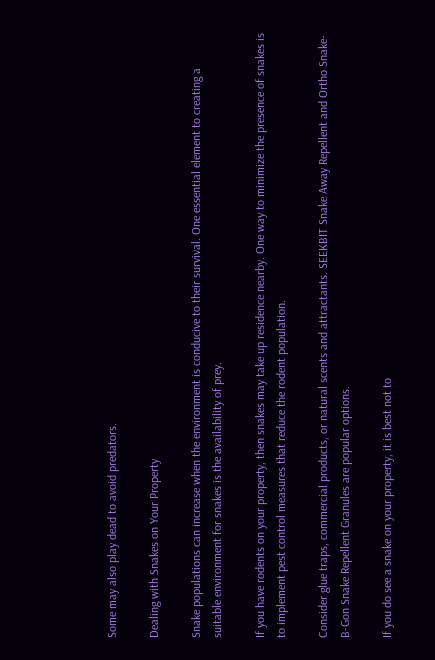Some may also play dead to avoid predators.

Dealing with Snakes on Your Property

Snake populations can increase when the environment is conducive to their survival. One essential element to creating a suitable environment for snakes is the availability of prey.

If you have rodents on your property, then snakes may take up residence nearby. One way to minimize the presence of snakes is to implement pest control measures that reduce the rodent population.

Consider glue traps, commercial products, or natural scents and attractants. SEEKBIT Snake Away Repellent and Ortho Snake-B-Gon Snake Repellent Granules are popular options.

If you do see a snake on your property, it is best not to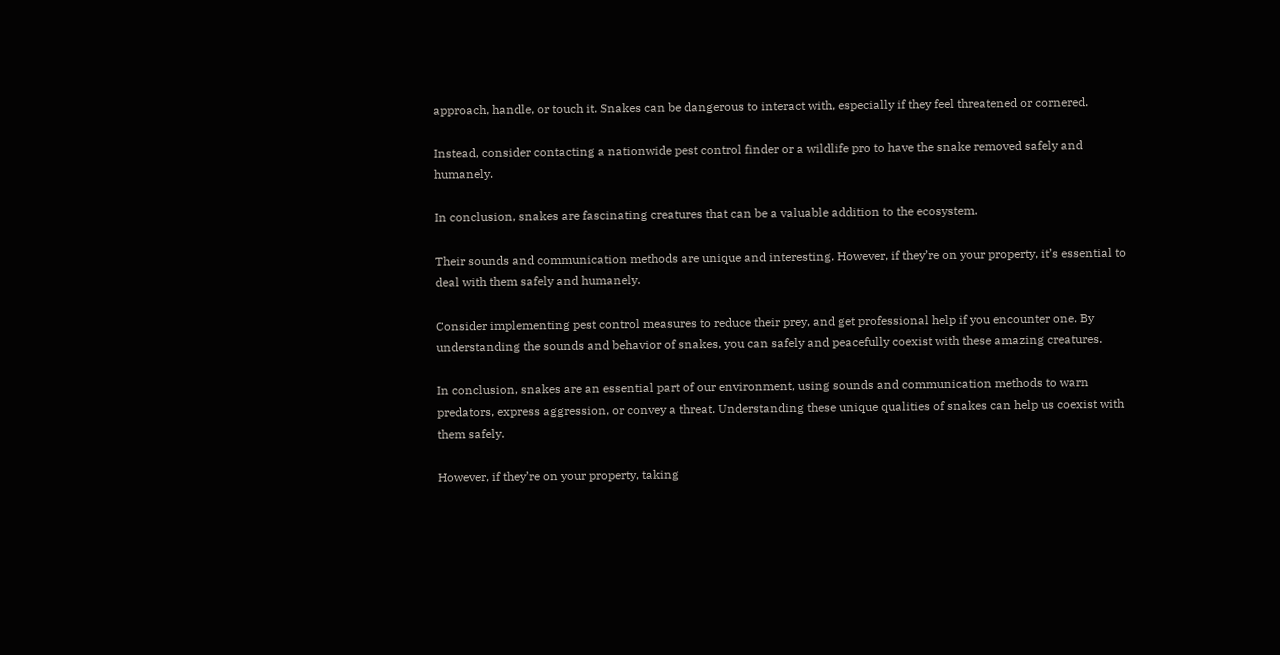approach, handle, or touch it. Snakes can be dangerous to interact with, especially if they feel threatened or cornered.

Instead, consider contacting a nationwide pest control finder or a wildlife pro to have the snake removed safely and humanely.

In conclusion, snakes are fascinating creatures that can be a valuable addition to the ecosystem.

Their sounds and communication methods are unique and interesting. However, if they’re on your property, it’s essential to deal with them safely and humanely.

Consider implementing pest control measures to reduce their prey, and get professional help if you encounter one. By understanding the sounds and behavior of snakes, you can safely and peacefully coexist with these amazing creatures.

In conclusion, snakes are an essential part of our environment, using sounds and communication methods to warn predators, express aggression, or convey a threat. Understanding these unique qualities of snakes can help us coexist with them safely.

However, if they’re on your property, taking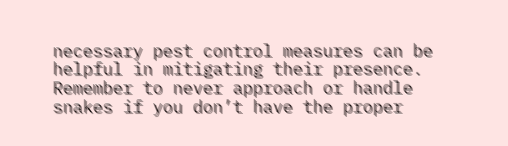necessary pest control measures can be helpful in mitigating their presence. Remember to never approach or handle snakes if you don’t have the proper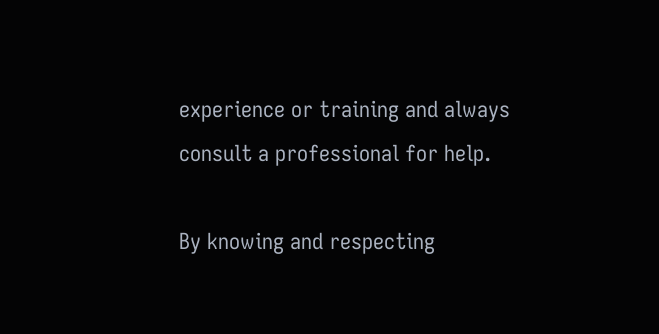experience or training and always consult a professional for help.

By knowing and respecting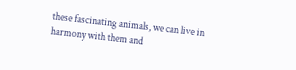these fascinating animals, we can live in harmony with them and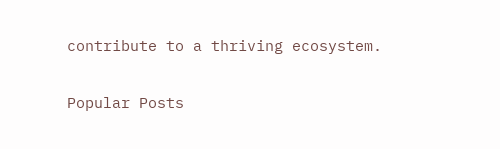contribute to a thriving ecosystem.

Popular Posts